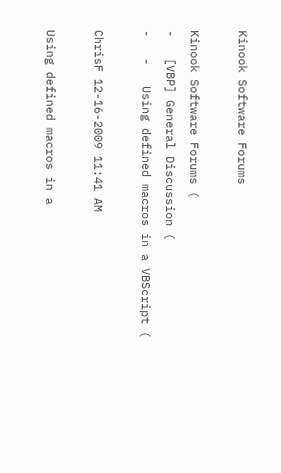Kinook Software Forums

Kinook Software Forums (
-   [VBP] General Discussion (
-   -   Using defined macros in a VBScript (

ChrisF 12-16-2009 11:41 AM

Using defined macros in a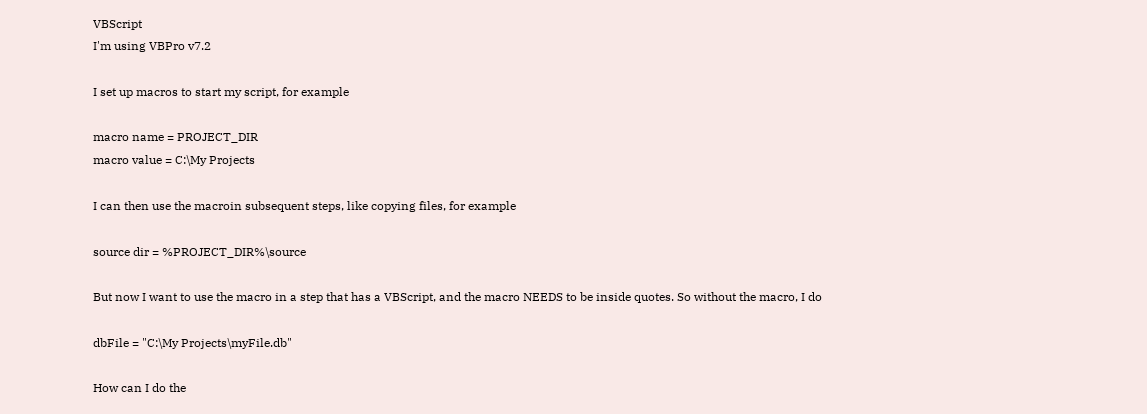VBScript
I'm using VBPro v7.2

I set up macros to start my script, for example

macro name = PROJECT_DIR
macro value = C:\My Projects

I can then use the macroin subsequent steps, like copying files, for example

source dir = %PROJECT_DIR%\source

But now I want to use the macro in a step that has a VBScript, and the macro NEEDS to be inside quotes. So without the macro, I do

dbFile = "C:\My Projects\myFile.db"

How can I do the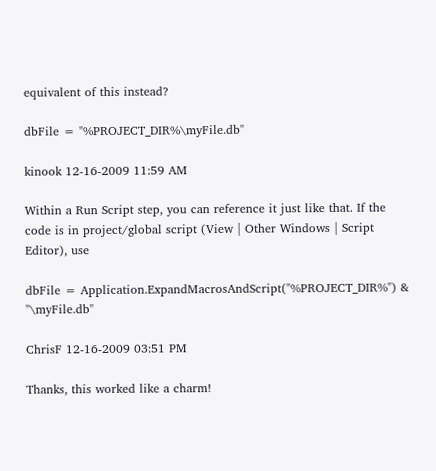equivalent of this instead?

dbFile = "%PROJECT_DIR%\myFile.db"

kinook 12-16-2009 11:59 AM

Within a Run Script step, you can reference it just like that. If the code is in project/global script (View | Other Windows | Script Editor), use

dbFile = Application.ExpandMacrosAndScript("%PROJECT_DIR%") & "\myFile.db"

ChrisF 12-16-2009 03:51 PM

Thanks, this worked like a charm!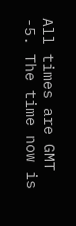All times are GMT -5. The time now is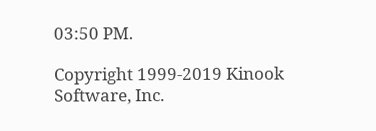03:50 PM.

Copyright 1999-2019 Kinook Software, Inc.